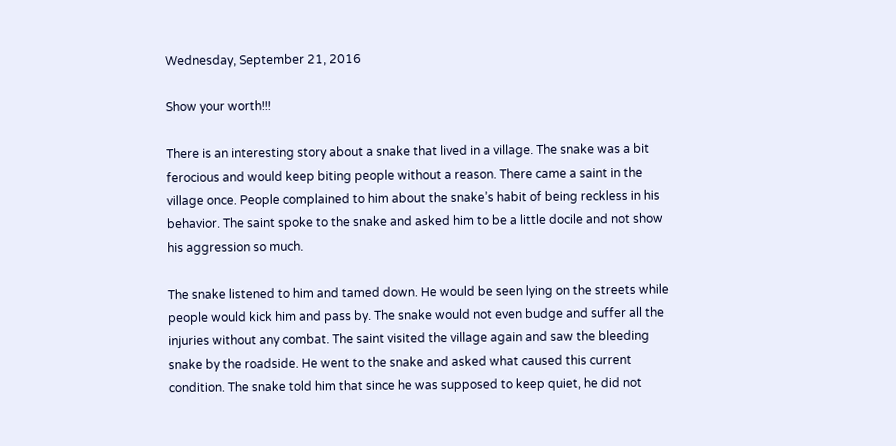Wednesday, September 21, 2016

Show your worth!!!

There is an interesting story about a snake that lived in a village. The snake was a bit ferocious and would keep biting people without a reason. There came a saint in the village once. People complained to him about the snake’s habit of being reckless in his behavior. The saint spoke to the snake and asked him to be a little docile and not show his aggression so much.

The snake listened to him and tamed down. He would be seen lying on the streets while people would kick him and pass by. The snake would not even budge and suffer all the injuries without any combat. The saint visited the village again and saw the bleeding snake by the roadside. He went to the snake and asked what caused this current condition. The snake told him that since he was supposed to keep quiet, he did not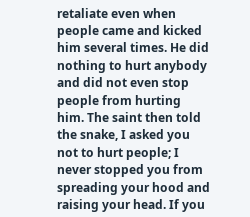retaliate even when people came and kicked him several times. He did nothing to hurt anybody and did not even stop people from hurting him. The saint then told the snake, I asked you not to hurt people; I never stopped you from spreading your hood and raising your head. If you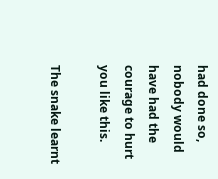had done so, nobody would have had the courage to hurt you like this.

The snake learnt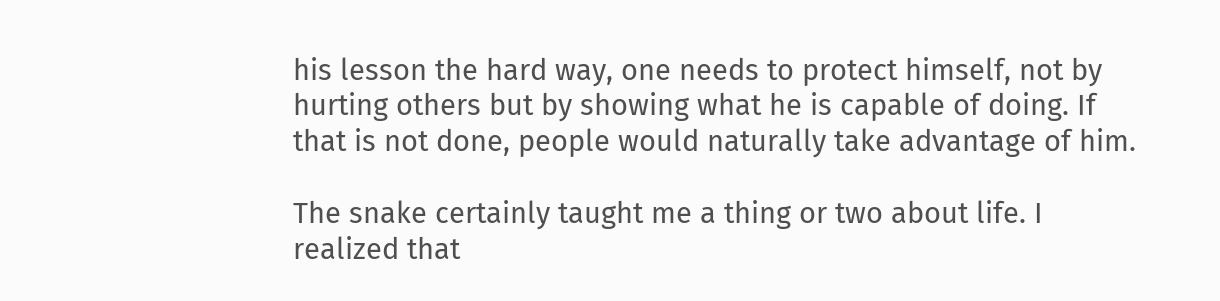his lesson the hard way, one needs to protect himself, not by hurting others but by showing what he is capable of doing. If that is not done, people would naturally take advantage of him.

The snake certainly taught me a thing or two about life. I realized that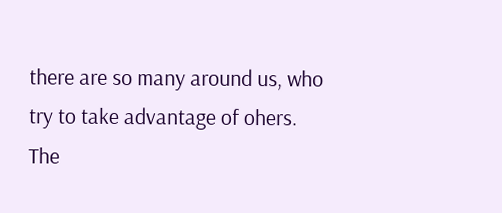there are so many around us, who try to take advantage of ohers. The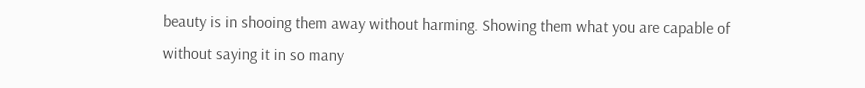beauty is in shooing them away without harming. Showing them what you are capable of without saying it in so many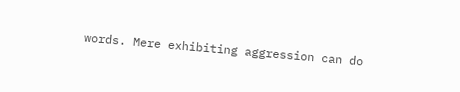words. Mere exhibiting aggression can do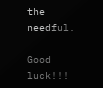the needful.

Good luck!!!